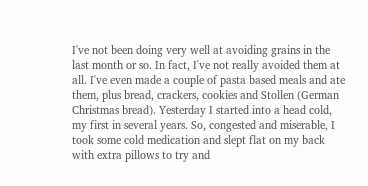I've not been doing very well at avoiding grains in the last month or so. In fact, I've not really avoided them at all. I've even made a couple of pasta based meals and ate them, plus bread, crackers, cookies and Stollen (German Christmas bread). Yesterday I started into a head cold, my first in several years. So, congested and miserable, I took some cold medication and slept flat on my back with extra pillows to try and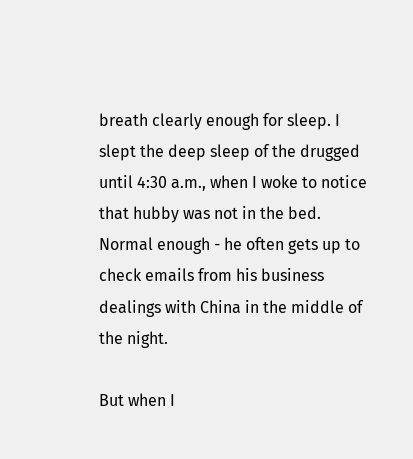breath clearly enough for sleep. I slept the deep sleep of the drugged until 4:30 a.m., when I woke to notice that hubby was not in the bed. Normal enough - he often gets up to check emails from his business dealings with China in the middle of the night.

But when I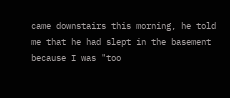came downstairs this morning, he told me that he had slept in the basement because I was "too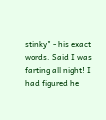stinky" - his exact words. Said I was farting all night! I had figured he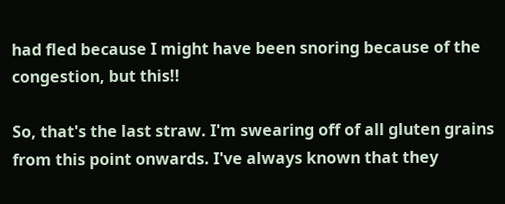had fled because I might have been snoring because of the congestion, but this!!

So, that's the last straw. I'm swearing off of all gluten grains from this point onwards. I've always known that they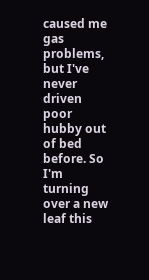caused me gas problems, but I've never driven poor hubby out of bed before. So I'm turning over a new leaf this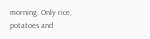morning. Only rice, potatoes and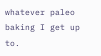whatever paleo baking I get up to.